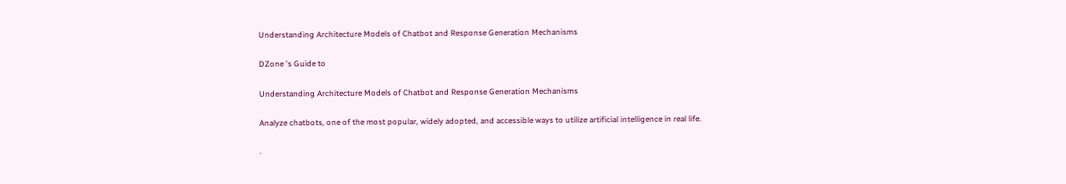Understanding Architecture Models of Chatbot and Response Generation Mechanisms

DZone 's Guide to

Understanding Architecture Models of Chatbot and Response Generation Mechanisms

Analyze chatbots, one of the most popular, widely adopted, and accessible ways to utilize artificial intelligence in real life.

·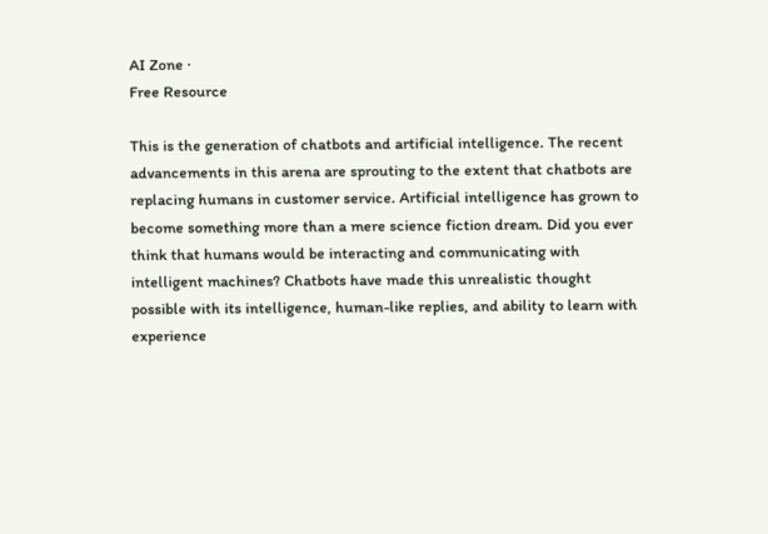AI Zone ·
Free Resource

This is the generation of chatbots and artificial intelligence. The recent advancements in this arena are sprouting to the extent that chatbots are replacing humans in customer service. Artificial intelligence has grown to become something more than a mere science fiction dream. Did you ever think that humans would be interacting and communicating with intelligent machines? Chatbots have made this unrealistic thought possible with its intelligence, human-like replies, and ability to learn with experience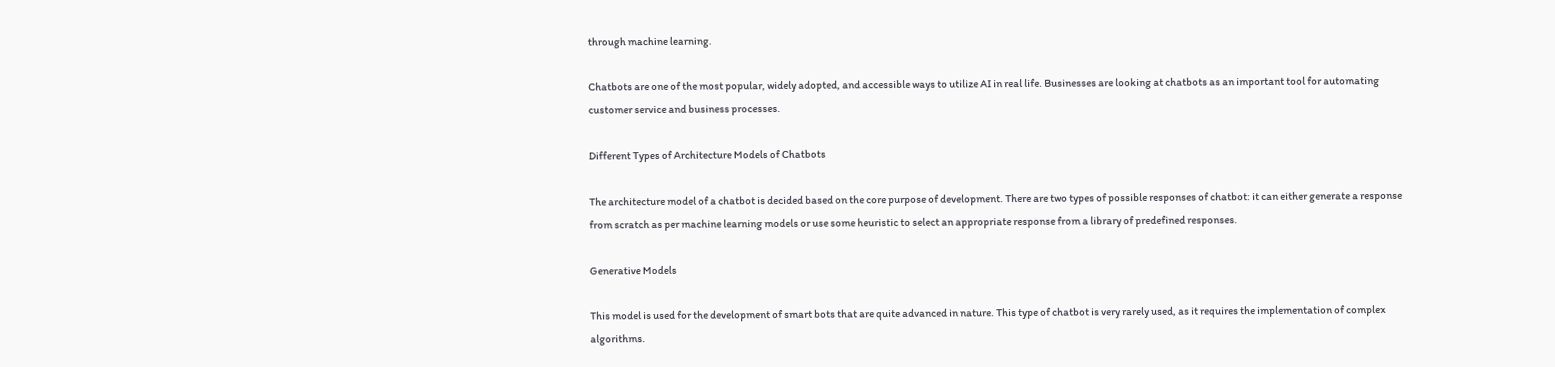through machine learning.

Chatbots are one of the most popular, widely adopted, and accessible ways to utilize AI in real life. Businesses are looking at chatbots as an important tool for automating customer service and business processes.

Different Types of Architecture Models of Chatbots

The architecture model of a chatbot is decided based on the core purpose of development. There are two types of possible responses of chatbot: it can either generate a response from scratch as per machine learning models or use some heuristic to select an appropriate response from a library of predefined responses.

Generative Models

This model is used for the development of smart bots that are quite advanced in nature. This type of chatbot is very rarely used, as it requires the implementation of complex algorithms.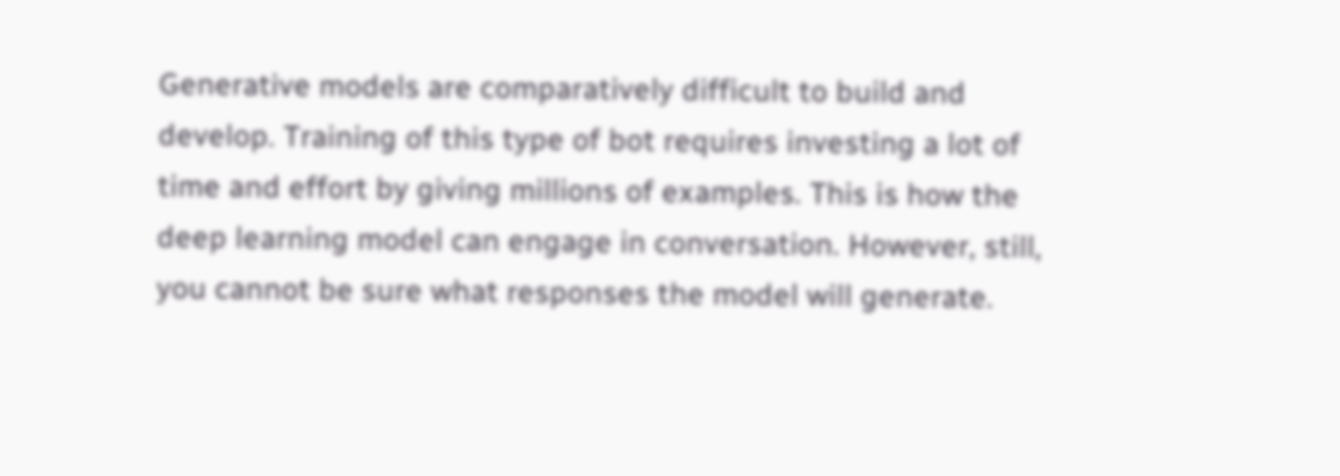Generative models are comparatively difficult to build and develop. Training of this type of bot requires investing a lot of time and effort by giving millions of examples. This is how the deep learning model can engage in conversation. However, still, you cannot be sure what responses the model will generate.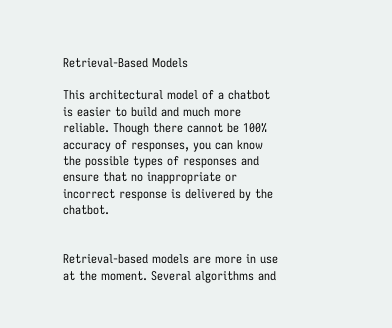Retrieval-Based Models

This architectural model of a chatbot is easier to build and much more reliable. Though there cannot be 100% accuracy of responses, you can know the possible types of responses and ensure that no inappropriate or incorrect response is delivered by the chatbot.


Retrieval-based models are more in use at the moment. Several algorithms and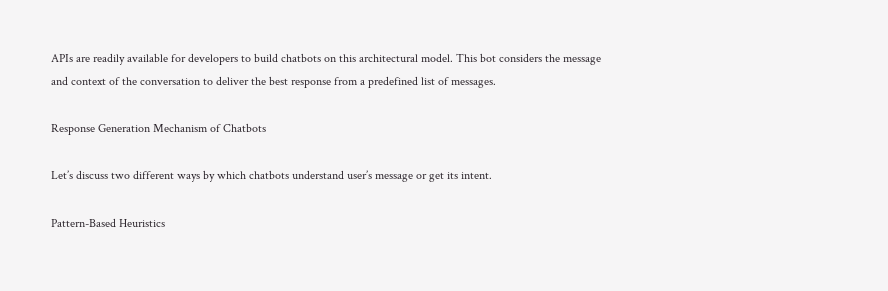APIs are readily available for developers to build chatbots on this architectural model. This bot considers the message and context of the conversation to deliver the best response from a predefined list of messages.

Response Generation Mechanism of Chatbots

Let’s discuss two different ways by which chatbots understand user’s message or get its intent.

Pattern-Based Heuristics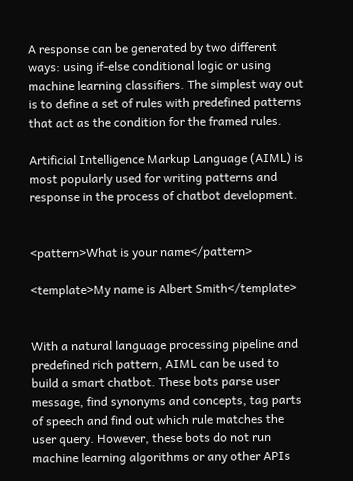A response can be generated by two different ways: using if-else conditional logic or using machine learning classifiers. The simplest way out is to define a set of rules with predefined patterns that act as the condition for the framed rules.

Artificial Intelligence Markup Language (AIML) is most popularly used for writing patterns and response in the process of chatbot development.


<pattern>What is your name</pattern>

<template>My name is Albert Smith</template>


With a natural language processing pipeline and predefined rich pattern, AIML can be used to build a smart chatbot. These bots parse user message, find synonyms and concepts, tag parts of speech and find out which rule matches the user query. However, these bots do not run machine learning algorithms or any other APIs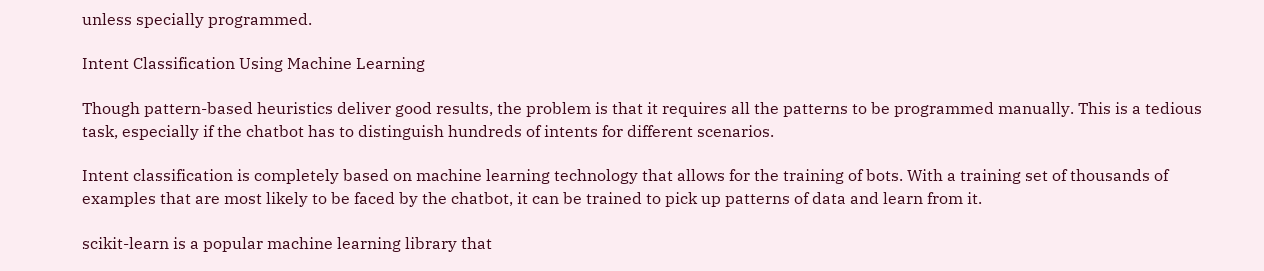unless specially programmed.

Intent Classification Using Machine Learning

Though pattern-based heuristics deliver good results, the problem is that it requires all the patterns to be programmed manually. This is a tedious task, especially if the chatbot has to distinguish hundreds of intents for different scenarios.

Intent classification is completely based on machine learning technology that allows for the training of bots. With a training set of thousands of examples that are most likely to be faced by the chatbot, it can be trained to pick up patterns of data and learn from it.

scikit-learn is a popular machine learning library that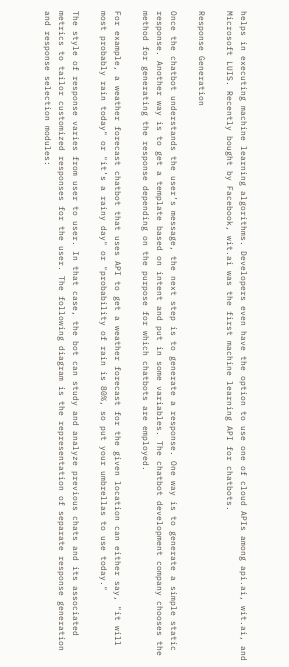helps in executing machine learning algorithms. Developers even have the option to use one of cloud APIs among api.ai, wit.ai, and Microsoft LUIS. Recently bought by Facebook, wit.ai was the first machine learning API for chatbots.

Response Generation

Once the chatbot understands the user’s message, the next step is to generate a response. One way is to generate a simple static response. Another way is to get a template based on intent and put in some variables. The chatbot development company chooses the method for generating the response depending on the purpose for which chatbots are employed.

For example, a weather forecast chatbot that uses API to get a weather forecast for the given location can either say, "it will most probably rain today" or "it’s a rainy day" or "probability of rain is 80%, so put your umbrellas to use today."

The style of response varies from user to user. In that case, the bot can study and analyze previous chats and its associated metrics to tailor customized responses for the user. The following diagram is the representation of separate response generation and response selection modules: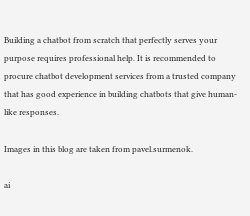Building a chatbot from scratch that perfectly serves your purpose requires professional help. It is recommended to procure chatbot development services from a trusted company that has good experience in building chatbots that give human-like responses.

Images in this blog are taken from pavel.surmenok.

ai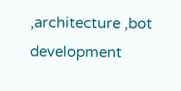,architecture ,bot development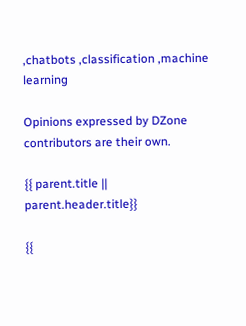,chatbots ,classification ,machine learning

Opinions expressed by DZone contributors are their own.

{{ parent.title || parent.header.title}}

{{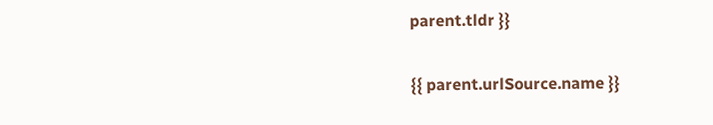parent.tldr }}

{{ parent.urlSource.name }}